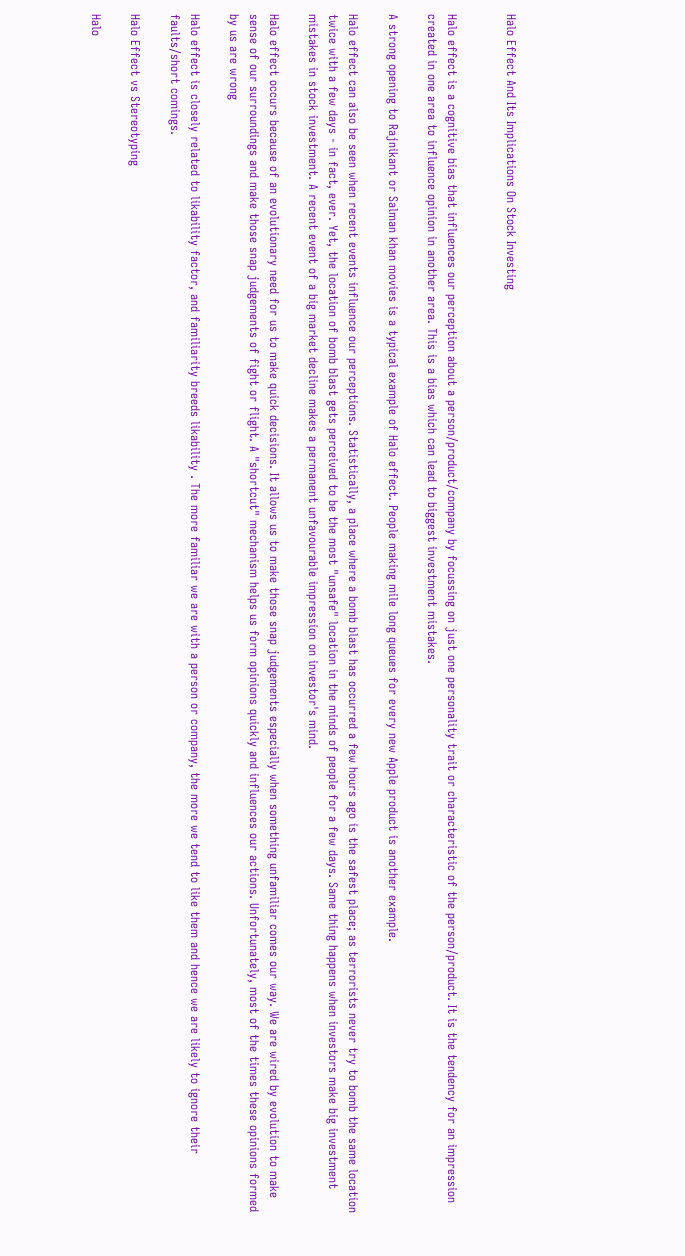Halo Effect And Its Implications On Stock Investing


Halo effect is a cognitive bias that influences our perception about a person/product/company by focussing on just one personality trait or characteristic of the person/product. It is the tendency for an impression created in one area to influence opinion in another area. This is a bias which can lead to biggest investment mistakes.

A strong opening to Rajnikant or Salman khan movies is a typical example of Halo effect. People making mile long queues for every new Apple product is another example.

Halo effect can also be seen when recent events influence our perceptions. Statistically, a place where a bomb blast has occurred a few hours ago is the safest place; as terrorists never try to bomb the same location twice with a few days - in fact, ever. Yet, the location of bomb blast gets perceived to be the most "unsafe" location in the minds of people for a few days. Same thing happens when investors make big investment mistakes in stock investment. A recent event of a big market decline makes a permanent unfavourable impression on investor's mind.

Halo effect occurs because of an evolutionary need for us to make quick decisions. It allows us to make those snap judgements especially when something unfamiliar comes our way. We are wired by evolution to make sense of our surroundings and make those snap judgements of fight or flight. A "shortcut" mechanism helps us form opinions quickly and influences our actions. Unfortunately, most of the times these opinions formed by us are wrong

Halo effect is closely related to likability factor, and familiarity breeds likability . The more familiar we are with a person or company, the more we tend to like them and hence we are likely to ignore their faults/short comings.

Halo Effect vs Stereotyping

Halo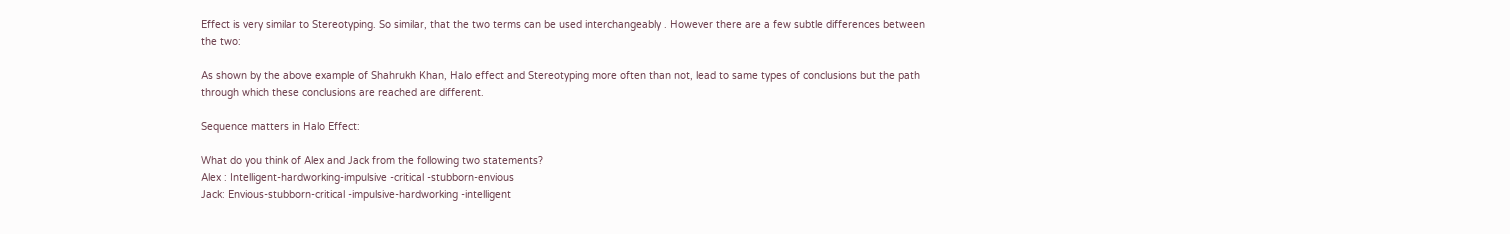Effect is very similar to Stereotyping. So similar, that the two terms can be used interchangeably . However there are a few subtle differences between the two:

As shown by the above example of Shahrukh Khan, Halo effect and Stereotyping more often than not, lead to same types of conclusions but the path through which these conclusions are reached are different.

Sequence matters in Halo Effect:

What do you think of Alex and Jack from the following two statements?
Alex : Intelligent-hardworking-impulsive -critical -stubborn-envious
Jack: Envious-stubborn-critical -impulsive-hardworking -intelligent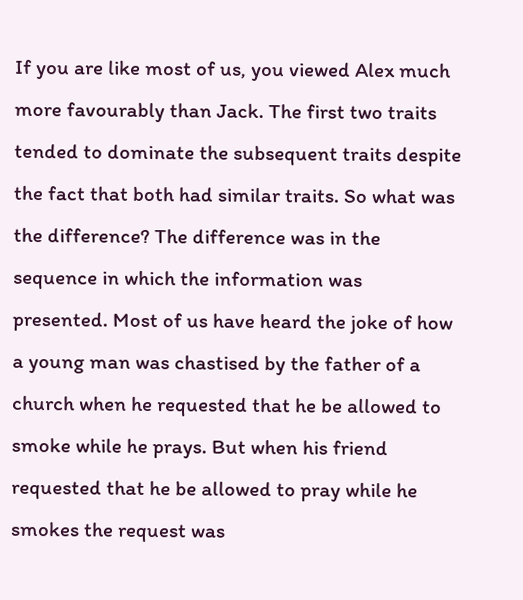If you are like most of us, you viewed Alex much more favourably than Jack. The first two traits tended to dominate the subsequent traits despite the fact that both had similar traits. So what was the difference? The difference was in the sequence in which the information was presented. Most of us have heard the joke of how a young man was chastised by the father of a church when he requested that he be allowed to smoke while he prays. But when his friend requested that he be allowed to pray while he smokes the request was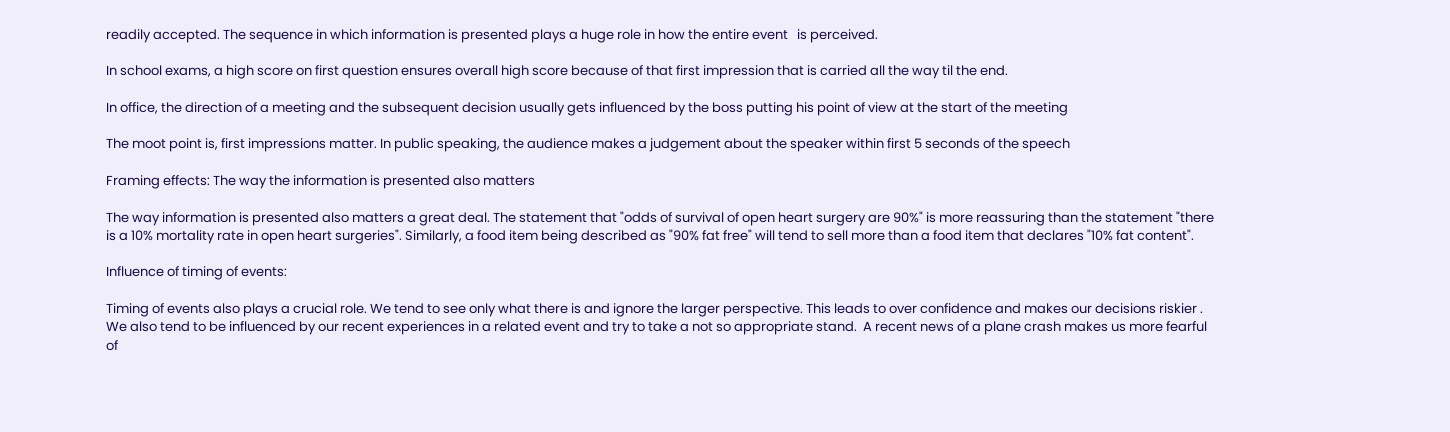readily accepted. The sequence in which information is presented plays a huge role in how the entire event   is perceived.

In school exams, a high score on first question ensures overall high score because of that first impression that is carried all the way til the end.

In office, the direction of a meeting and the subsequent decision usually gets influenced by the boss putting his point of view at the start of the meeting

The moot point is, first impressions matter. In public speaking, the audience makes a judgement about the speaker within first 5 seconds of the speech

Framing effects: The way the information is presented also matters

The way information is presented also matters a great deal. The statement that "odds of survival of open heart surgery are 90%" is more reassuring than the statement "there is a 10% mortality rate in open heart surgeries". Similarly, a food item being described as "90% fat free" will tend to sell more than a food item that declares "10% fat content".

Influence of timing of events:

Timing of events also plays a crucial role. We tend to see only what there is and ignore the larger perspective. This leads to over confidence and makes our decisions riskier . We also tend to be influenced by our recent experiences in a related event and try to take a not so appropriate stand.  A recent news of a plane crash makes us more fearful of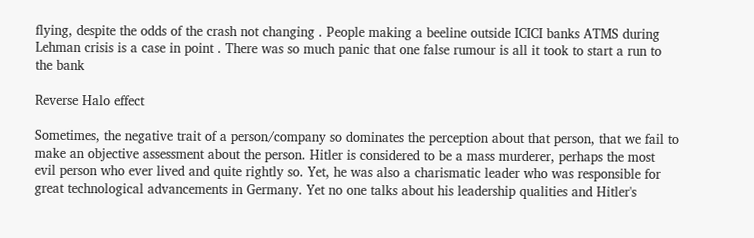flying, despite the odds of the crash not changing . People making a beeline outside ICICI banks ATMS during Lehman crisis is a case in point . There was so much panic that one false rumour is all it took to start a run to the bank

Reverse Halo effect

Sometimes, the negative trait of a person/company so dominates the perception about that person, that we fail to make an objective assessment about the person. Hitler is considered to be a mass murderer, perhaps the most evil person who ever lived and quite rightly so. Yet, he was also a charismatic leader who was responsible for great technological advancements in Germany. Yet no one talks about his leadership qualities and Hitler's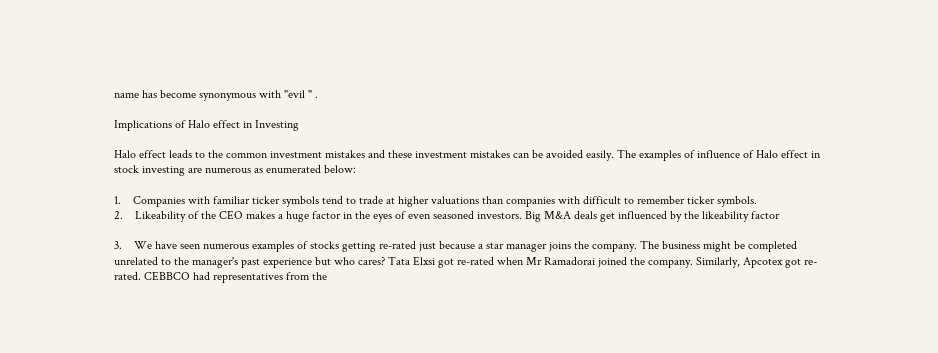name has become synonymous with "evil " .

Implications of Halo effect in Investing

Halo effect leads to the common investment mistakes and these investment mistakes can be avoided easily. The examples of influence of Halo effect in stock investing are numerous as enumerated below:

1.    Companies with familiar ticker symbols tend to trade at higher valuations than companies with difficult to remember ticker symbols.
2.    Likeability of the CEO makes a huge factor in the eyes of even seasoned investors. Big M&A deals get influenced by the likeability factor

3.    We have seen numerous examples of stocks getting re-rated just because a star manager joins the company. The business might be completed unrelated to the manager's past experience but who cares? Tata Elxsi got re-rated when Mr Ramadorai joined the company. Similarly, Apcotex got re-rated. CEBBCO had representatives from the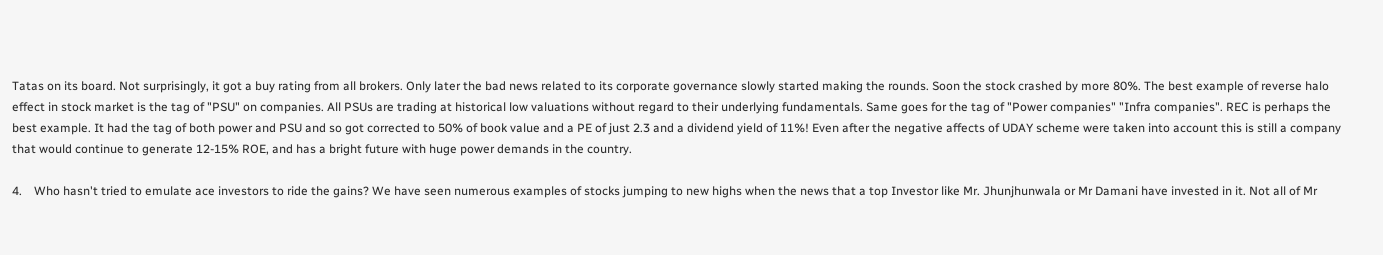Tatas on its board. Not surprisingly, it got a buy rating from all brokers. Only later the bad news related to its corporate governance slowly started making the rounds. Soon the stock crashed by more 80%. The best example of reverse halo effect in stock market is the tag of "PSU" on companies. All PSUs are trading at historical low valuations without regard to their underlying fundamentals. Same goes for the tag of "Power companies" "Infra companies". REC is perhaps the best example. It had the tag of both power and PSU and so got corrected to 50% of book value and a PE of just 2.3 and a dividend yield of 11%! Even after the negative affects of UDAY scheme were taken into account this is still a company that would continue to generate 12-15% ROE, and has a bright future with huge power demands in the country.

4.    Who hasn't tried to emulate ace investors to ride the gains? We have seen numerous examples of stocks jumping to new highs when the news that a top Investor like Mr. Jhunjhunwala or Mr Damani have invested in it. Not all of Mr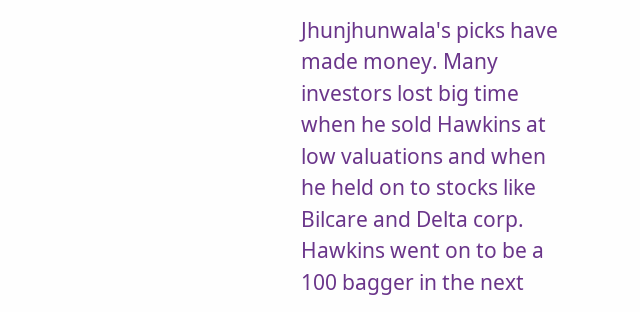Jhunjhunwala's picks have made money. Many investors lost big time when he sold Hawkins at low valuations and when he held on to stocks like Bilcare and Delta corp. Hawkins went on to be a 100 bagger in the next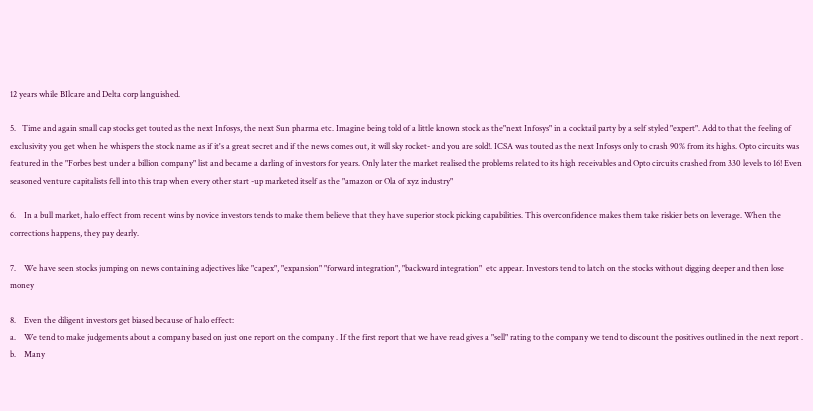12 years while BIlcare and Delta corp languished.

5.   Time and again small cap stocks get touted as the next Infosys, the next Sun pharma etc. Imagine being told of a little known stock as the"next Infosys" in a cocktail party by a self styled "expert". Add to that the feeling of exclusivity you get when he whispers the stock name as if it's a great secret and if the news comes out, it will sky rocket- and you are sold!. ICSA was touted as the next Infosys only to crash 90% from its highs. Opto circuits was featured in the "Forbes best under a billion company" list and became a darling of investors for years. Only later the market realised the problems related to its high receivables and Opto circuits crashed from 330 levels to 16! Even seasoned venture capitalists fell into this trap when every other start -up marketed itself as the "amazon or Ola of xyz industry"

6.    In a bull market, halo effect from recent wins by novice investors tends to make them believe that they have superior stock picking capabilities. This overconfidence makes them take riskier bets on leverage. When the corrections happens, they pay dearly.

7.    We have seen stocks jumping on news containing adjectives like "capex", "expansion" "forward integration", "backward integration"  etc appear. Investors tend to latch on the stocks without digging deeper and then lose money

8.    Even the diligent investors get biased because of halo effect:
a.    We tend to make judgements about a company based on just one report on the company . If the first report that we have read gives a "sell" rating to the company we tend to discount the positives outlined in the next report .
b.    Many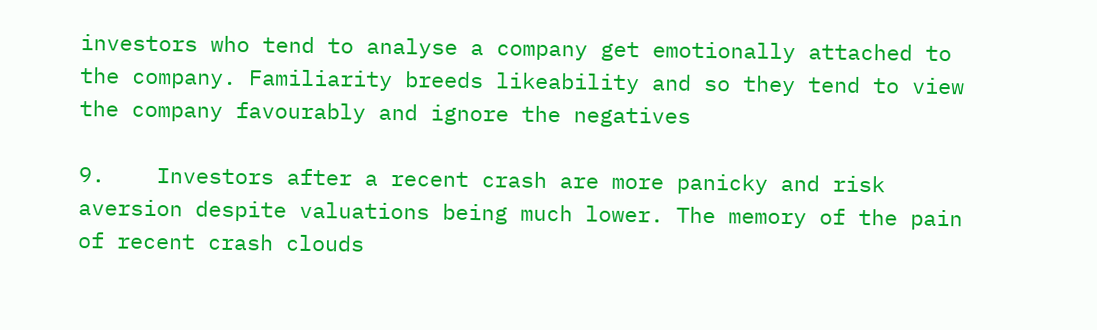investors who tend to analyse a company get emotionally attached to the company. Familiarity breeds likeability and so they tend to view the company favourably and ignore the negatives

9.    Investors after a recent crash are more panicky and risk aversion despite valuations being much lower. The memory of the pain of recent crash clouds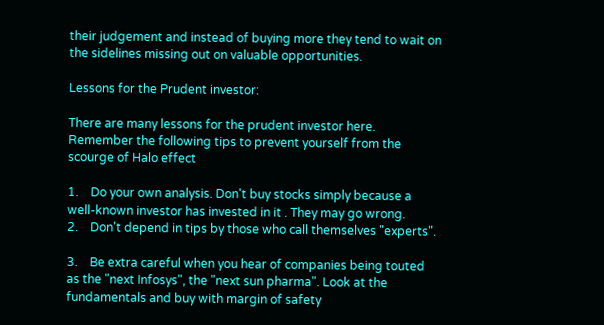their judgement and instead of buying more they tend to wait on the sidelines missing out on valuable opportunities.

Lessons for the Prudent investor:

There are many lessons for the prudent investor here. Remember the following tips to prevent yourself from the scourge of Halo effect

1.    Do your own analysis. Don't buy stocks simply because a well-known investor has invested in it . They may go wrong.
2.    Don't depend in tips by those who call themselves "experts".

3.    Be extra careful when you hear of companies being touted as the "next Infosys", the "next sun pharma". Look at the fundamentals and buy with margin of safety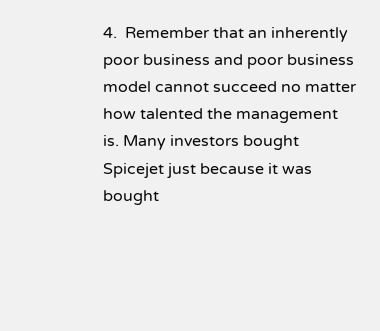4.  Remember that an inherently poor business and poor business model cannot succeed no matter how talented the management is. Many investors bought Spicejet just because it was bought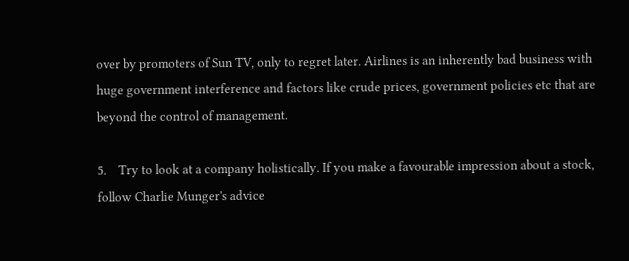over by promoters of Sun TV, only to regret later. Airlines is an inherently bad business with huge government interference and factors like crude prices, government policies etc that are beyond the control of management.

5.    Try to look at a company holistically. If you make a favourable impression about a stock, follow Charlie Munger's advice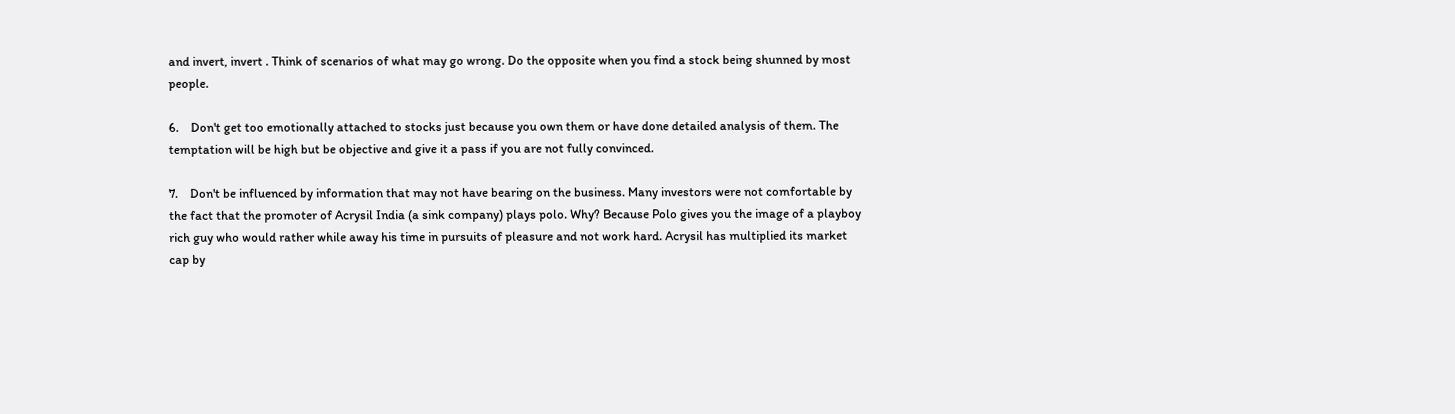and invert, invert . Think of scenarios of what may go wrong. Do the opposite when you find a stock being shunned by most people.

6.    Don't get too emotionally attached to stocks just because you own them or have done detailed analysis of them. The temptation will be high but be objective and give it a pass if you are not fully convinced.

7.    Don't be influenced by information that may not have bearing on the business. Many investors were not comfortable by the fact that the promoter of Acrysil India (a sink company) plays polo. Why? Because Polo gives you the image of a playboy rich guy who would rather while away his time in pursuits of pleasure and not work hard. Acrysil has multiplied its market cap by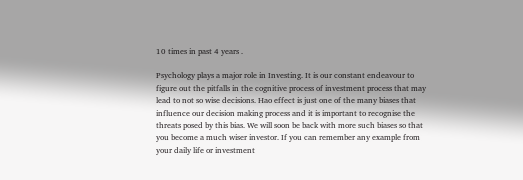10 times in past 4 years .

Psychology plays a major role in Investing. It is our constant endeavour to figure out the pitfalls in the cognitive process of investment process that may lead to not so wise decisions. Hao effect is just one of the many biases that influence our decision making process and it is important to recognise the threats posed by this bias. We will soon be back with more such biases so that you become a much wiser investor. If you can remember any example from your daily life or investment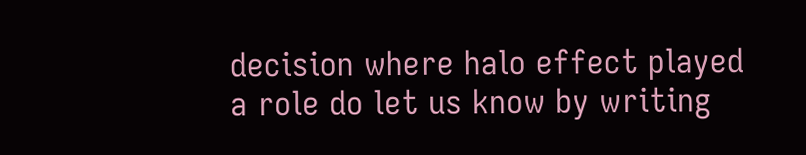decision where halo effect played a role do let us know by writing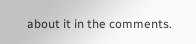about it in the comments.